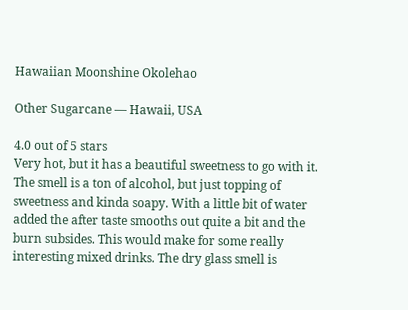Hawaiian Moonshine Okolehao

Other Sugarcane — Hawaii, USA

4.0 out of 5 stars
Very hot, but it has a beautiful sweetness to go with it. The smell is a ton of alcohol, but just topping of sweetness and kinda soapy. With a little bit of water added the after taste smooths out quite a bit and the burn subsides. This would make for some really interesting mixed drinks. The dry glass smell is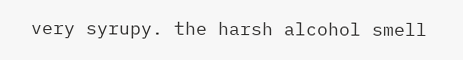very syrupy. the harsh alcohol smell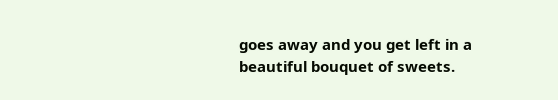goes away and you get left in a beautiful bouquet of sweets.